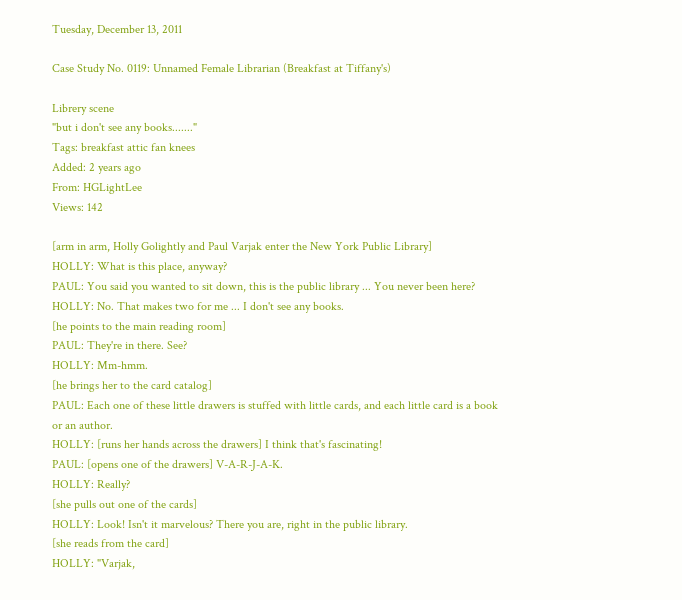Tuesday, December 13, 2011

Case Study No. 0119: Unnamed Female Librarian (Breakfast at Tiffany's)

Librery scene
"but i don't see any books......."
Tags: breakfast attic fan knees
Added: 2 years ago
From: HGLightLee
Views: 142

[arm in arm, Holly Golightly and Paul Varjak enter the New York Public Library]
HOLLY: What is this place, anyway?
PAUL: You said you wanted to sit down, this is the public library ... You never been here?
HOLLY: No. That makes two for me ... I don't see any books.
[he points to the main reading room]
PAUL: They're in there. See?
HOLLY: Mm-hmm.
[he brings her to the card catalog]
PAUL: Each one of these little drawers is stuffed with little cards, and each little card is a book or an author.
HOLLY: [runs her hands across the drawers] I think that's fascinating!
PAUL: [opens one of the drawers] V-A-R-J-A-K.
HOLLY: Really?
[she pulls out one of the cards]
HOLLY: Look! Isn't it marvelous? There you are, right in the public library.
[she reads from the card]
HOLLY: "Varjak,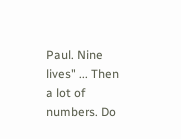Paul. Nine lives" ... Then a lot of numbers. Do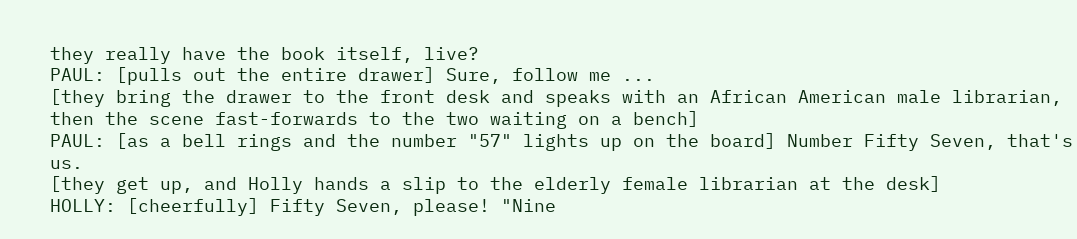they really have the book itself, live?
PAUL: [pulls out the entire drawer] Sure, follow me ...
[they bring the drawer to the front desk and speaks with an African American male librarian, then the scene fast-forwards to the two waiting on a bench]
PAUL: [as a bell rings and the number "57" lights up on the board] Number Fifty Seven, that's us.
[they get up, and Holly hands a slip to the elderly female librarian at the desk]
HOLLY: [cheerfully] Fifty Seven, please! "Nine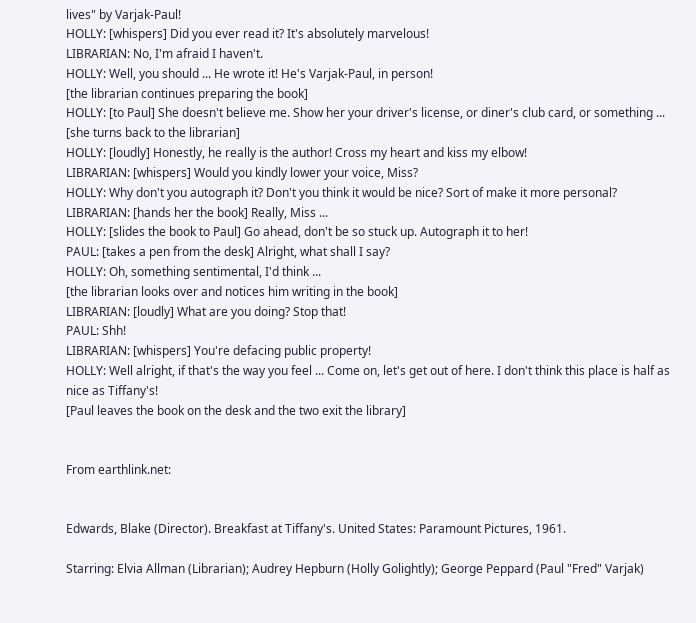lives" by Varjak-Paul!
HOLLY: [whispers] Did you ever read it? It's absolutely marvelous!
LIBRARIAN: No, I'm afraid I haven't.
HOLLY: Well, you should ... He wrote it! He's Varjak-Paul, in person!
[the librarian continues preparing the book]
HOLLY: [to Paul] She doesn't believe me. Show her your driver's license, or diner's club card, or something ...
[she turns back to the librarian]
HOLLY: [loudly] Honestly, he really is the author! Cross my heart and kiss my elbow!
LIBRARIAN: [whispers] Would you kindly lower your voice, Miss?
HOLLY: Why don't you autograph it? Don't you think it would be nice? Sort of make it more personal?
LIBRARIAN: [hands her the book] Really, Miss ...
HOLLY: [slides the book to Paul] Go ahead, don't be so stuck up. Autograph it to her!
PAUL: [takes a pen from the desk] Alright, what shall I say?
HOLLY: Oh, something sentimental, I'd think ...
[the librarian looks over and notices him writing in the book]
LIBRARIAN: [loudly] What are you doing? Stop that!
PAUL: Shh!
LIBRARIAN: [whispers] You're defacing public property!
HOLLY: Well alright, if that's the way you feel ... Come on, let's get out of here. I don't think this place is half as nice as Tiffany's!
[Paul leaves the book on the desk and the two exit the library]


From earthlink.net:


Edwards, Blake (Director). Breakfast at Tiffany's. United States: Paramount Pictures, 1961.

Starring: Elvia Allman (Librarian); Audrey Hepburn (Holly Golightly); George Peppard (Paul "Fred" Varjak)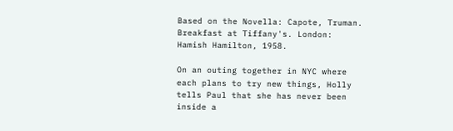Based on the Novella: Capote, Truman. Breakfast at Tiffany's. London: Hamish Hamilton, 1958.

On an outing together in NYC where each plans to try new things, Holly tells Paul that she has never been inside a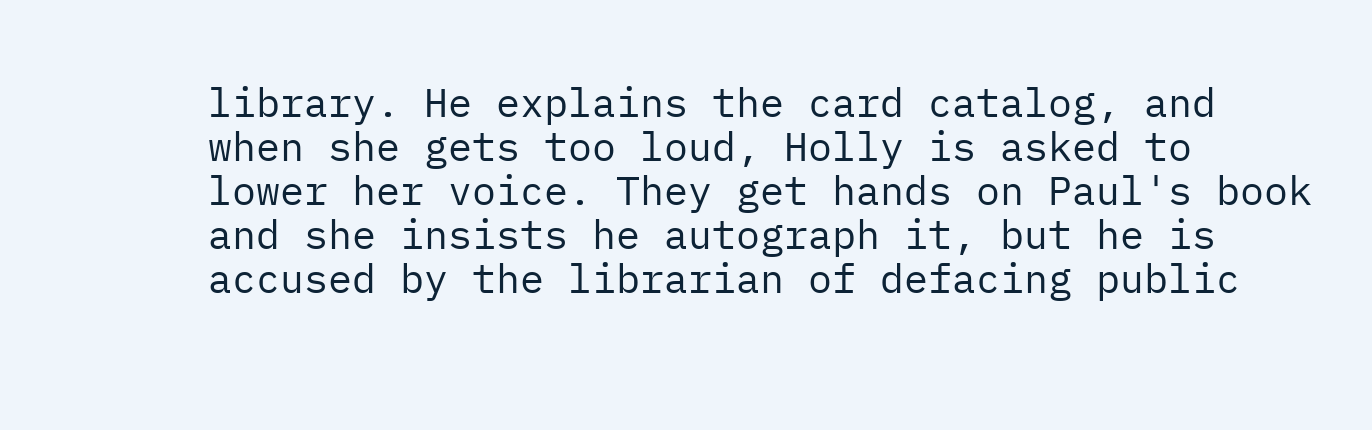library. He explains the card catalog, and when she gets too loud, Holly is asked to lower her voice. They get hands on Paul's book and she insists he autograph it, but he is accused by the librarian of defacing public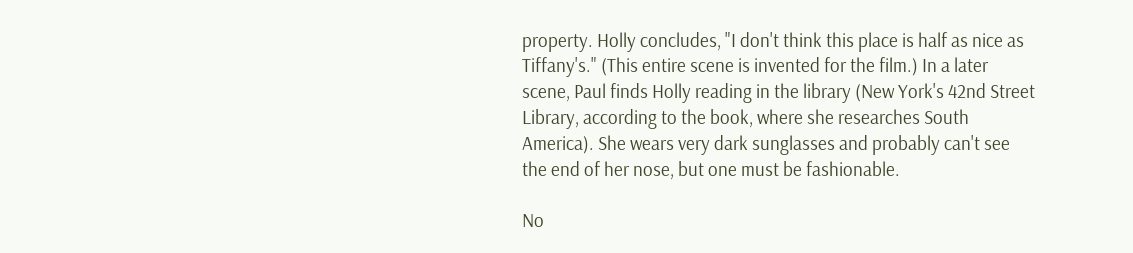property. Holly concludes, "I don't think this place is half as nice as Tiffany's." (This entire scene is invented for the film.) In a later scene, Paul finds Holly reading in the library (New York's 42nd Street Library, according to the book, where she researches South America). She wears very dark sunglasses and probably can't see the end of her nose, but one must be fashionable.

No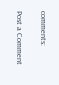comments:

Post a Comment